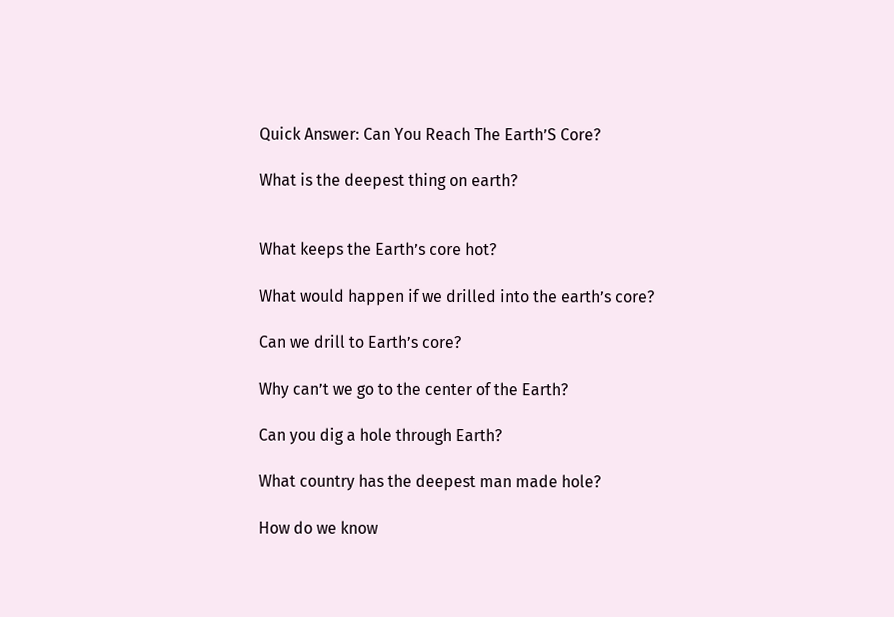Quick Answer: Can You Reach The Earth’S Core?

What is the deepest thing on earth?


What keeps the Earth’s core hot?

What would happen if we drilled into the earth’s core?

Can we drill to Earth’s core?

Why can’t we go to the center of the Earth?

Can you dig a hole through Earth?

What country has the deepest man made hole?

How do we know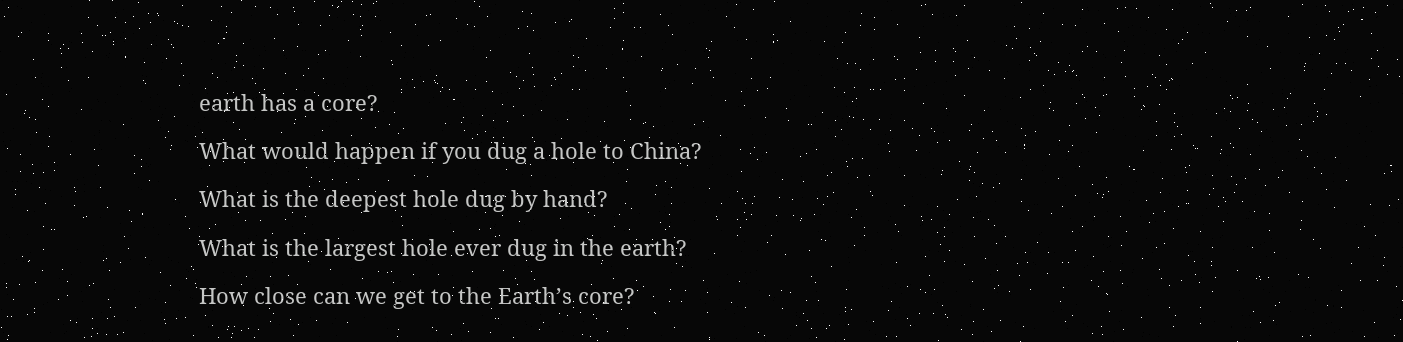earth has a core?

What would happen if you dug a hole to China?

What is the deepest hole dug by hand?

What is the largest hole ever dug in the earth?

How close can we get to the Earth’s core?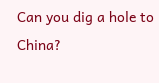Can you dig a hole to China?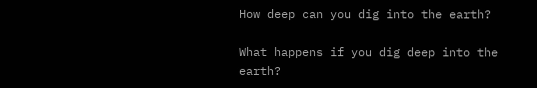How deep can you dig into the earth?

What happens if you dig deep into the earth?